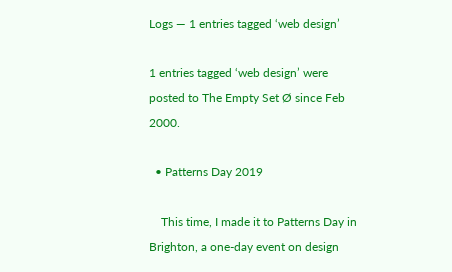Logs — 1 entries tagged ‘web design’

1 entries tagged ‘web design’ were posted to The Empty Set Ø since Feb 2000.

  • Patterns Day 2019

    This time, I made it to Patterns Day in Brighton, a one-day event on design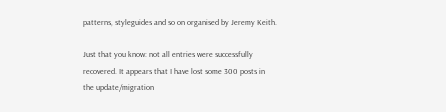patterns, styleguides and so on organised by Jeremy Keith.

Just that you know: not all entries were successfully recovered. It appears that I have lost some 300 posts in the update/migration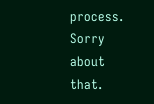process. Sorry about that.